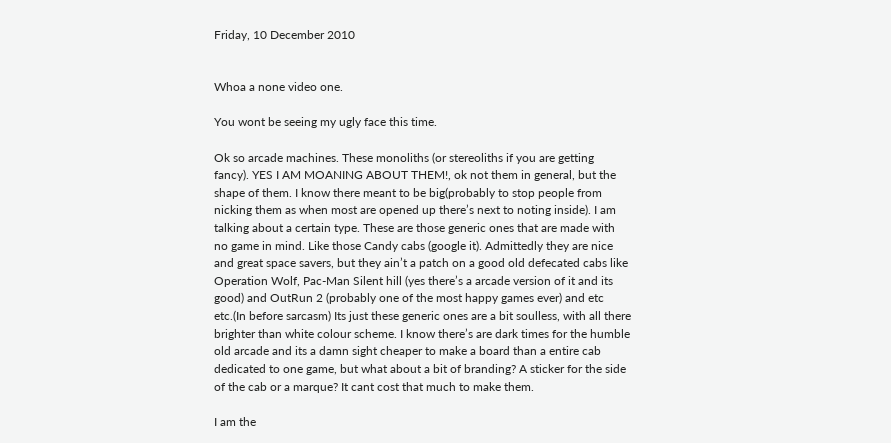Friday, 10 December 2010


Whoa a none video one.

You wont be seeing my ugly face this time.

Ok so arcade machines. These monoliths (or stereoliths if you are getting fancy). YES I AM MOANING ABOUT THEM!, ok not them in general, but the shape of them. I know there meant to be big(probably to stop people from nicking them as when most are opened up there’s next to noting inside). I am talking about a certain type. These are those generic ones that are made with no game in mind. Like those Candy cabs (google it). Admittedly they are nice and great space savers, but they ain’t a patch on a good old defecated cabs like Operation Wolf, Pac-Man Silent hill (yes there’s a arcade version of it and its good) and OutRun 2 (probably one of the most happy games ever) and etc etc.(In before sarcasm) Its just these generic ones are a bit soulless, with all there brighter than white colour scheme. I know there’s are dark times for the humble old arcade and its a damn sight cheaper to make a board than a entire cab dedicated to one game, but what about a bit of branding? A sticker for the side of the cab or a marque? It cant cost that much to make them.

I am the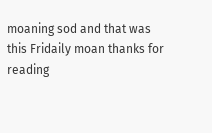moaning sod and that was this Fridaily moan thanks for reading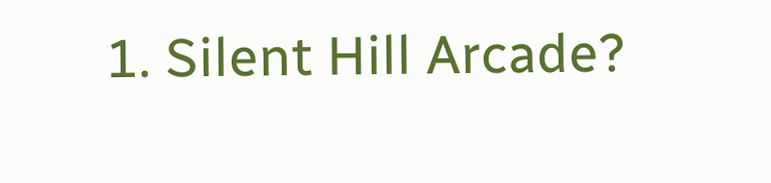1. Silent Hill Arcade?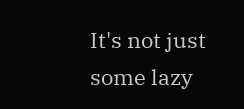It's not just some lazy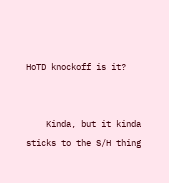HoTD knockoff is it?


    Kinda, but it kinda sticks to the S/H thing